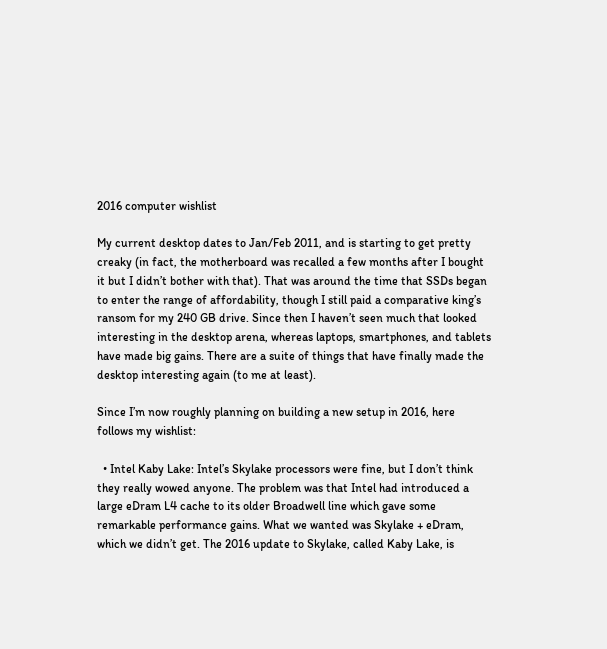2016 computer wishlist

My current desktop dates to Jan/Feb 2011, and is starting to get pretty creaky (in fact, the motherboard was recalled a few months after I bought it but I didn’t bother with that). That was around the time that SSDs began to enter the range of affordability, though I still paid a comparative king’s ransom for my 240 GB drive. Since then I haven’t seen much that looked interesting in the desktop arena, whereas laptops, smartphones, and tablets have made big gains. There are a suite of things that have finally made the desktop interesting again (to me at least).

Since I’m now roughly planning on building a new setup in 2016, here follows my wishlist:

  • Intel Kaby Lake: Intel’s Skylake processors were fine, but I don’t think they really wowed anyone. The problem was that Intel had introduced a large eDram L4 cache to its older Broadwell line which gave some remarkable performance gains. What we wanted was Skylake + eDram, which we didn’t get. The 2016 update to Skylake, called Kaby Lake, is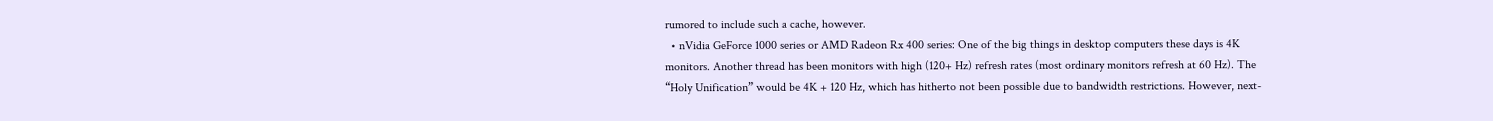rumored to include such a cache, however.
  • nVidia GeForce 1000 series or AMD Radeon Rx 400 series: One of the big things in desktop computers these days is 4K monitors. Another thread has been monitors with high (120+ Hz) refresh rates (most ordinary monitors refresh at 60 Hz). The “Holy Unification” would be 4K + 120 Hz, which has hitherto not been possible due to bandwidth restrictions. However, next-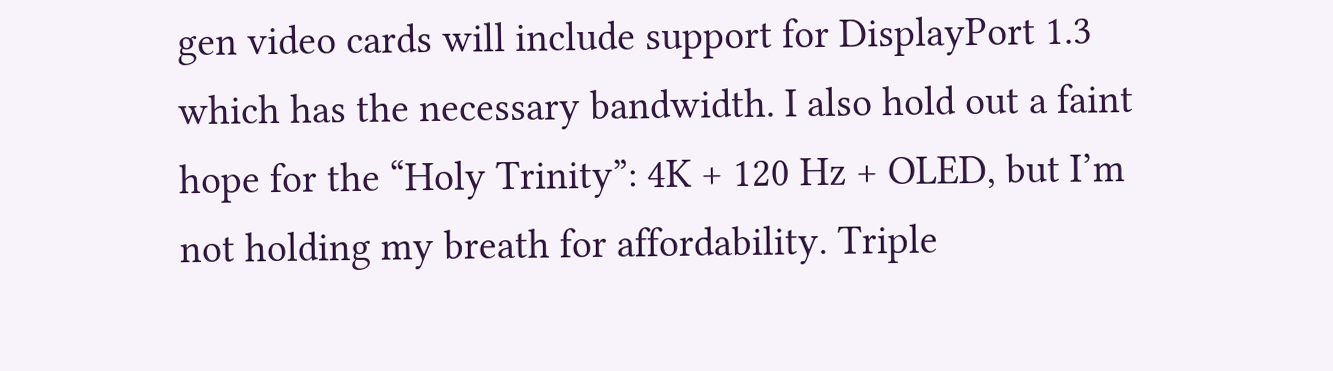gen video cards will include support for DisplayPort 1.3 which has the necessary bandwidth. I also hold out a faint hope for the “Holy Trinity”: 4K + 120 Hz + OLED, but I’m not holding my breath for affordability. Triple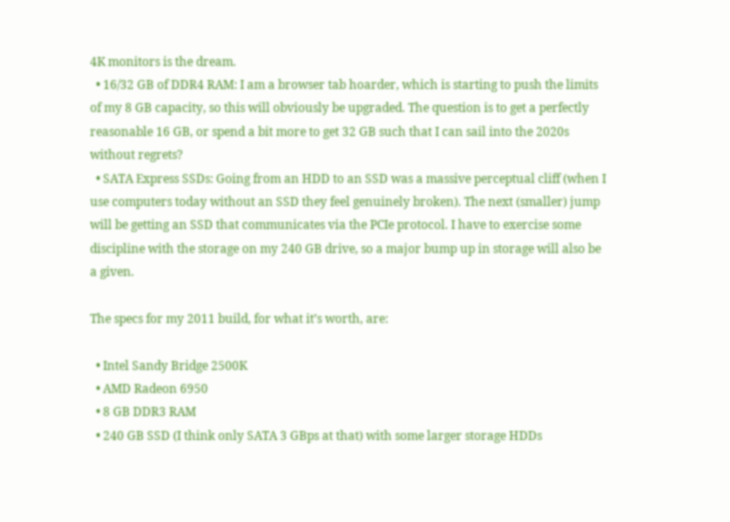4K monitors is the dream.
  • 16/32 GB of DDR4 RAM: I am a browser tab hoarder, which is starting to push the limits of my 8 GB capacity, so this will obviously be upgraded. The question is to get a perfectly reasonable 16 GB, or spend a bit more to get 32 GB such that I can sail into the 2020s without regrets?
  • SATA Express SSDs: Going from an HDD to an SSD was a massive perceptual cliff (when I use computers today without an SSD they feel genuinely broken). The next (smaller) jump will be getting an SSD that communicates via the PCIe protocol. I have to exercise some discipline with the storage on my 240 GB drive, so a major bump up in storage will also be a given.

The specs for my 2011 build, for what it’s worth, are:

  • Intel Sandy Bridge 2500K
  • AMD Radeon 6950
  • 8 GB DDR3 RAM
  • 240 GB SSD (I think only SATA 3 GBps at that) with some larger storage HDDs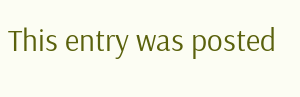This entry was posted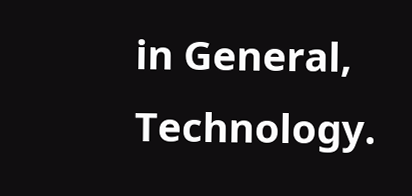in General, Technology.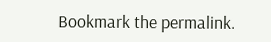Bookmark the permalink.